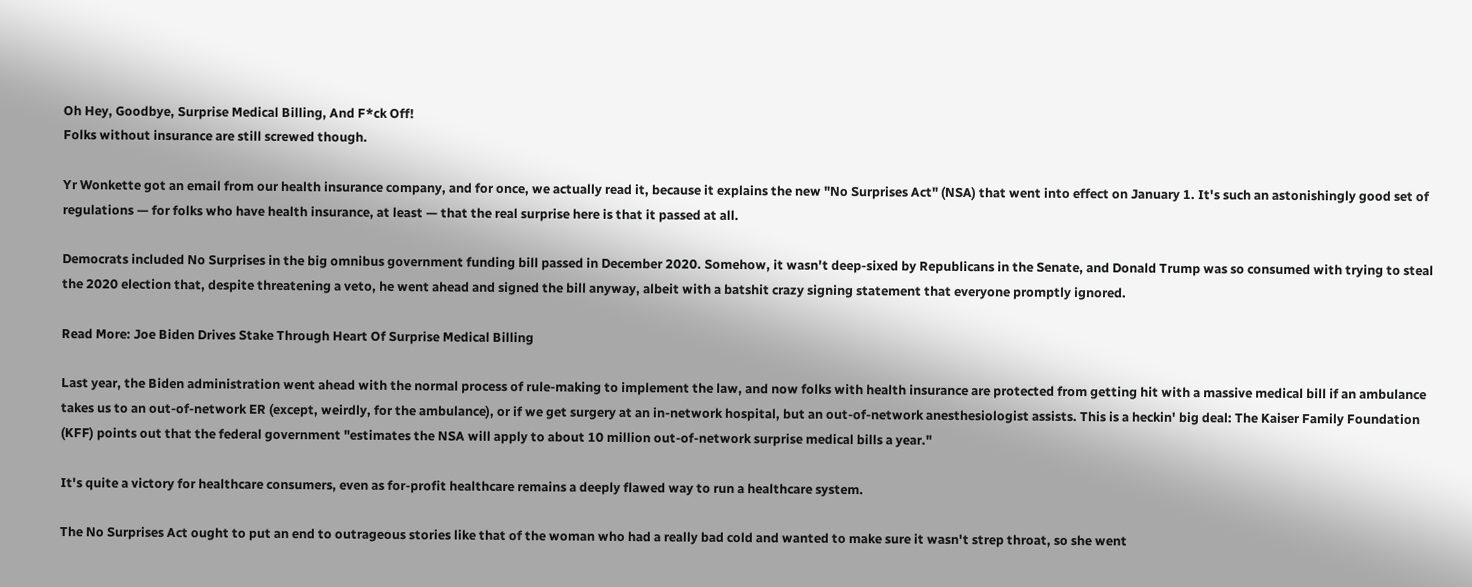Oh Hey, Goodbye, Surprise Medical Billing, And F*ck Off!
Folks without insurance are still screwed though.

Yr Wonkette got an email from our health insurance company, and for once, we actually read it, because it explains the new "No Surprises Act" (NSA) that went into effect on January 1. It's such an astonishingly good set of regulations — for folks who have health insurance, at least — that the real surprise here is that it passed at all.

Democrats included No Surprises in the big omnibus government funding bill passed in December 2020. Somehow, it wasn't deep-sixed by Republicans in the Senate, and Donald Trump was so consumed with trying to steal the 2020 election that, despite threatening a veto, he went ahead and signed the bill anyway, albeit with a batshit crazy signing statement that everyone promptly ignored.

Read More: Joe Biden Drives Stake Through Heart Of Surprise Medical Billing

Last year, the Biden administration went ahead with the normal process of rule-making to implement the law, and now folks with health insurance are protected from getting hit with a massive medical bill if an ambulance takes us to an out-of-network ER (except, weirdly, for the ambulance), or if we get surgery at an in-network hospital, but an out-of-network anesthesiologist assists. This is a heckin' big deal: The Kaiser Family Foundation (KFF) points out that the federal government "estimates the NSA will apply to about 10 million out-of-network surprise medical bills a year."

It's quite a victory for healthcare consumers, even as for-profit healthcare remains a deeply flawed way to run a healthcare system.

The No Surprises Act ought to put an end to outrageous stories like that of the woman who had a really bad cold and wanted to make sure it wasn't strep throat, so she went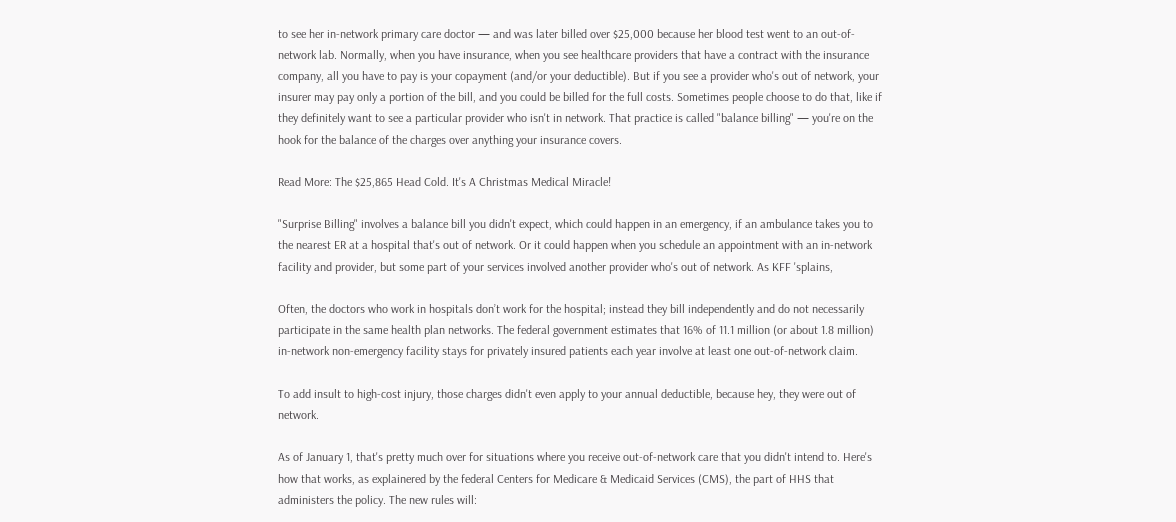to see her in-network primary care doctor — and was later billed over $25,000 because her blood test went to an out-of-network lab. Normally, when you have insurance, when you see healthcare providers that have a contract with the insurance company, all you have to pay is your copayment (and/or your deductible). But if you see a provider who's out of network, your insurer may pay only a portion of the bill, and you could be billed for the full costs. Sometimes people choose to do that, like if they definitely want to see a particular provider who isn't in network. That practice is called "balance billing" — you're on the hook for the balance of the charges over anything your insurance covers.

Read More: The $25,865 Head Cold. It's A Christmas Medical Miracle!

"Surprise Billing" involves a balance bill you didn't expect, which could happen in an emergency, if an ambulance takes you to the nearest ER at a hospital that's out of network. Or it could happen when you schedule an appointment with an in-network facility and provider, but some part of your services involved another provider who's out of network. As KFF 'splains,

Often, the doctors who work in hospitals don’t work for the hospital; instead they bill independently and do not necessarily participate in the same health plan networks. The federal government estimates that 16% of 11.1 million (or about 1.8 million) in-network non-emergency facility stays for privately insured patients each year involve at least one out-of-network claim.

To add insult to high-cost injury, those charges didn't even apply to your annual deductible, because hey, they were out of network.

As of January 1, that's pretty much over for situations where you receive out-of-network care that you didn't intend to. Here's how that works, as explainered by the federal Centers for Medicare & Medicaid Services (CMS), the part of HHS that administers the policy. The new rules will: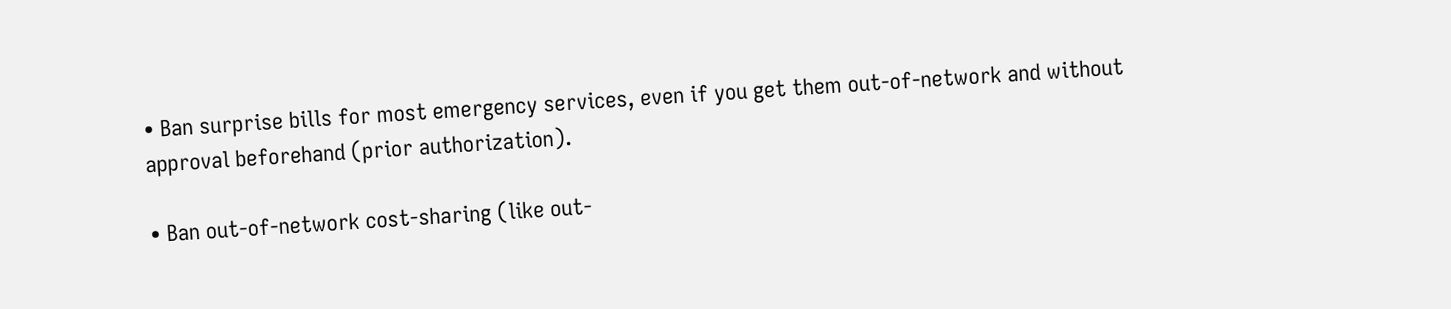• Ban surprise bills for most emergency services, even if you get them out-of-network and without approval beforehand (prior authorization).

• Ban out-of-network cost-sharing (like out-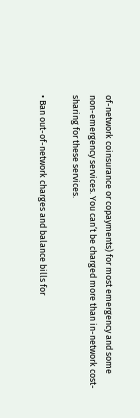of-network coinsurance or copayments) for most emergency and some non-emergency services. You can’t be charged more than in-network cost-sharing for these services.

• Ban out-of-network charges and balance bills for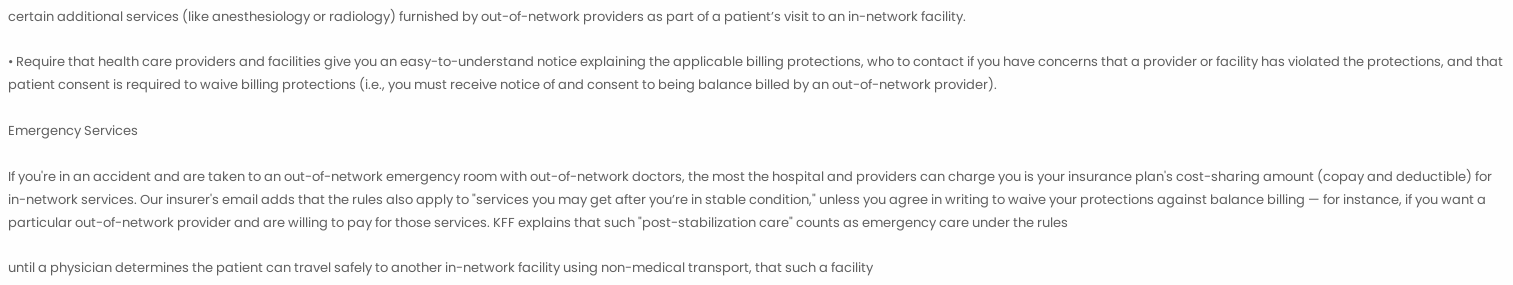certain additional services (like anesthesiology or radiology) furnished by out-of-network providers as part of a patient’s visit to an in-network facility.

• Require that health care providers and facilities give you an easy-to-understand notice explaining the applicable billing protections, who to contact if you have concerns that a provider or facility has violated the protections, and that patient consent is required to waive billing protections (i.e., you must receive notice of and consent to being balance billed by an out-of-network provider).

Emergency Services

If you're in an accident and are taken to an out-of-network emergency room with out-of-network doctors, the most the hospital and providers can charge you is your insurance plan's cost-sharing amount (copay and deductible) for in-network services. Our insurer's email adds that the rules also apply to "services you may get after you’re in stable condition," unless you agree in writing to waive your protections against balance billing — for instance, if you want a particular out-of-network provider and are willing to pay for those services. KFF explains that such "post-stabilization care" counts as emergency care under the rules

until a physician determines the patient can travel safely to another in-network facility using non-medical transport, that such a facility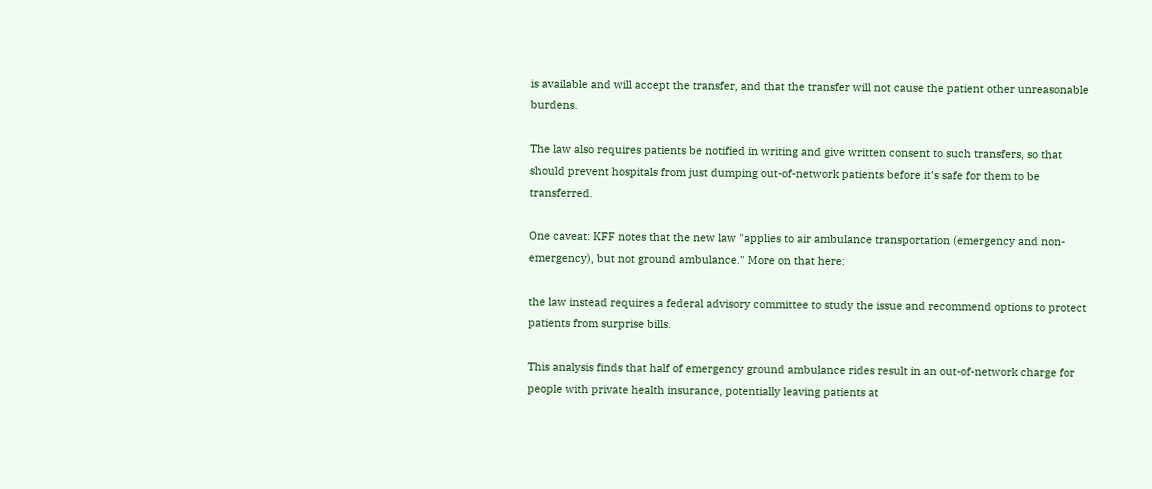is available and will accept the transfer, and that the transfer will not cause the patient other unreasonable burdens.

The law also requires patients be notified in writing and give written consent to such transfers, so that should prevent hospitals from just dumping out-of-network patients before it's safe for them to be transferred.

One caveat: KFF notes that the new law "applies to air ambulance transportation (emergency and non-emergency), but not ground ambulance." More on that here:

the law instead requires a federal advisory committee to study the issue and recommend options to protect patients from surprise bills.

This analysis finds that half of emergency ground ambulance rides result in an out-of-network charge for people with private health insurance, potentially leaving patients at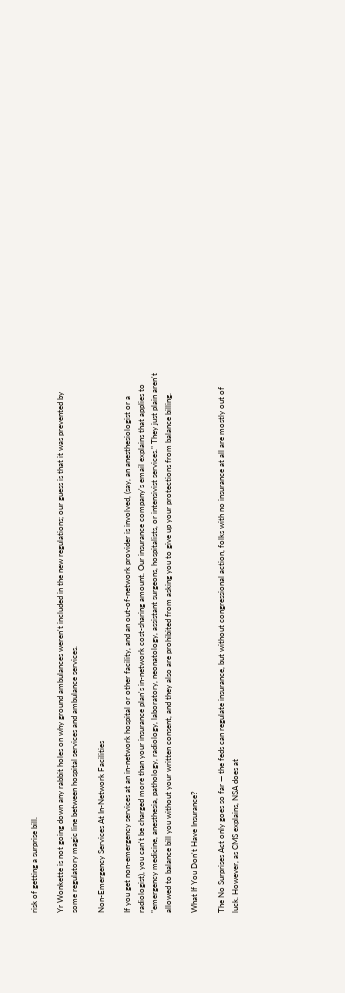risk of getting a surprise bill.

Yr Wonkette is not going down any rabbit holes on why ground ambulances weren't included in the new regulations; our guess is that it was prevented by some regulatory magic line between hospital services and ambulance services.

Non-Emergency Services At In-Network Facilities

If you get non-emergency services at an in-network hospital or other facility, and an out-of-network provider is involved, (say, an anesthesiologist or a radiologist), you can't be charged more than your insurance plan's in-network cost-sharing amount. Our insurance company's email explains that applies to "emergency medicine, anesthesia, pathology, radiology, laboratory, neonatology, assistant surgeons, hospitalists, or intensivist services." They just plain aren't allowed to balance bill you without your written consent, and they also are prohibited from asking you to give up your protections from balance billing.

What If You Don't Have Insurance?

The No Surprises Act only goes so far — the feds can regulate insurance, but without congressional action, folks with no insurance at all are mostly out of luck. However, as CMS explains, NSA does at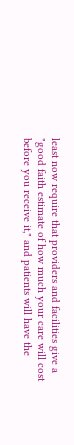least now require that providers and facilities give a "good faith estimate of how much your care will cost before you receive it," and patients will have the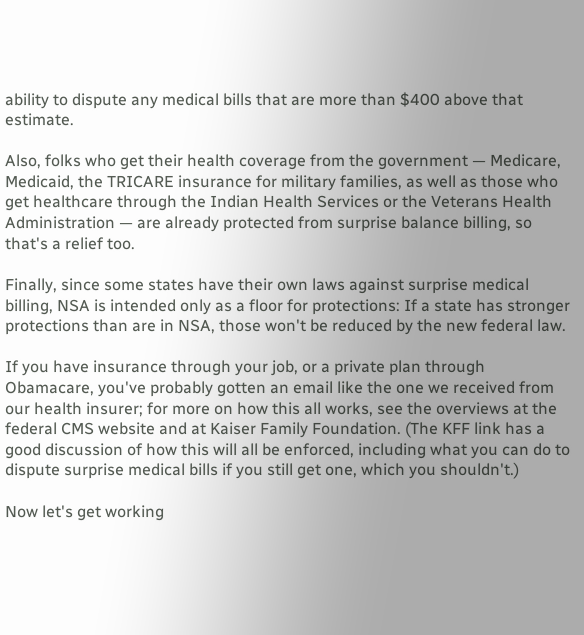ability to dispute any medical bills that are more than $400 above that estimate.

Also, folks who get their health coverage from the government — Medicare, Medicaid, the TRICARE insurance for military families, as well as those who get healthcare through the Indian Health Services or the Veterans Health Administration — are already protected from surprise balance billing, so that's a relief too.

Finally, since some states have their own laws against surprise medical billing, NSA is intended only as a floor for protections: If a state has stronger protections than are in NSA, those won't be reduced by the new federal law.

If you have insurance through your job, or a private plan through Obamacare, you've probably gotten an email like the one we received from our health insurer; for more on how this all works, see the overviews at the federal CMS website and at Kaiser Family Foundation. (The KFF link has a good discussion of how this will all be enforced, including what you can do to dispute surprise medical bills if you still get one, which you shouldn't.)

Now let's get working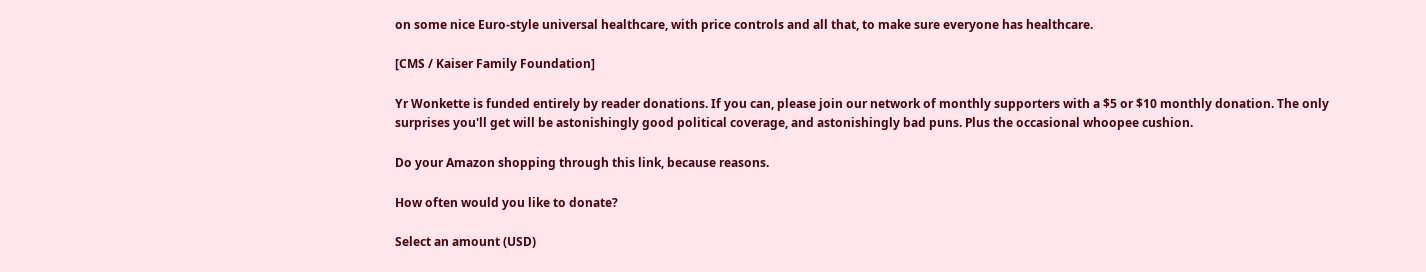on some nice Euro-style universal healthcare, with price controls and all that, to make sure everyone has healthcare.

[CMS / Kaiser Family Foundation]

Yr Wonkette is funded entirely by reader donations. If you can, please join our network of monthly supporters with a $5 or $10 monthly donation. The only surprises you'll get will be astonishingly good political coverage, and astonishingly bad puns. Plus the occasional whoopee cushion.

Do your Amazon shopping through this link, because reasons.

How often would you like to donate?

Select an amount (USD)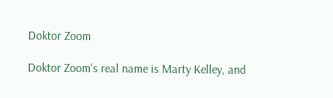Doktor Zoom

Doktor Zoom's real name is Marty Kelley, and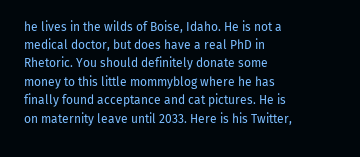he lives in the wilds of Boise, Idaho. He is not a medical doctor, but does have a real PhD in Rhetoric. You should definitely donate some money to this little mommyblog where he has finally found acceptance and cat pictures. He is on maternity leave until 2033. Here is his Twitter,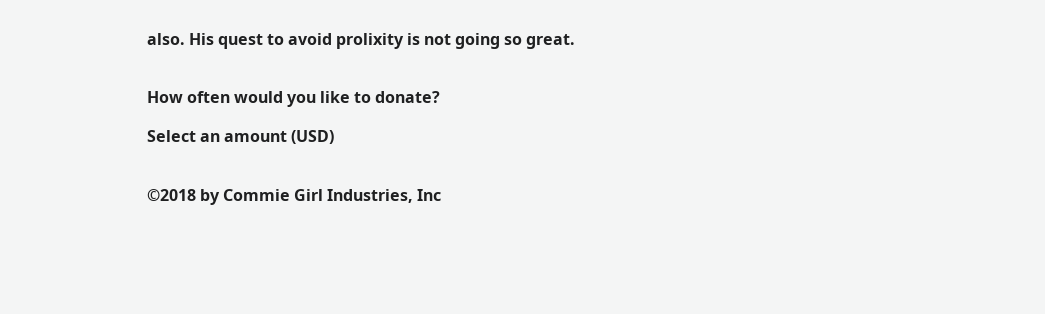also. His quest to avoid prolixity is not going so great.


How often would you like to donate?

Select an amount (USD)


©2018 by Commie Girl Industries, Inc